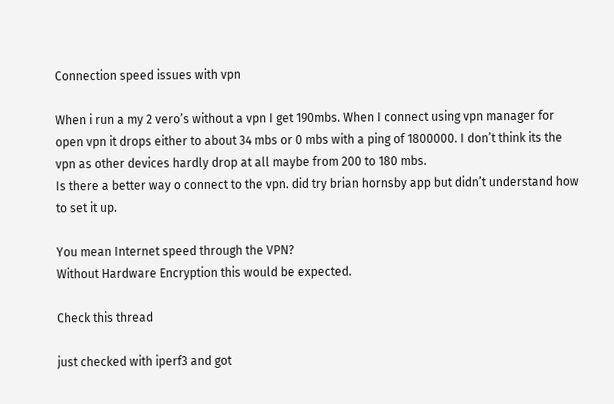Connection speed issues with vpn

When i run a my 2 vero’s without a vpn I get 190mbs. When I connect using vpn manager for open vpn it drops either to about 34 mbs or 0 mbs with a ping of 1800000. I don’t think its the vpn as other devices hardly drop at all maybe from 200 to 180 mbs.
Is there a better way o connect to the vpn. did try brian hornsby app but didn’t understand how to set it up.

You mean Internet speed through the VPN?
Without Hardware Encryption this would be expected.

Check this thread

just checked with iperf3 and got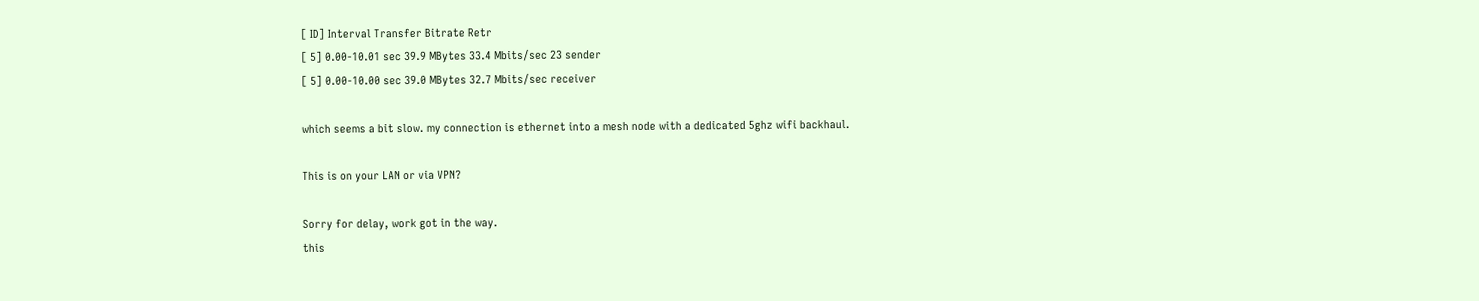[ ID] Interval Transfer Bitrate Retr
[ 5] 0.00-10.01 sec 39.9 MBytes 33.4 Mbits/sec 23 sender
[ 5] 0.00-10.00 sec 39.0 MBytes 32.7 Mbits/sec receiver

which seems a bit slow. my connection is ethernet into a mesh node with a dedicated 5ghz wifi backhaul.

This is on your LAN or via VPN?

Sorry for delay, work got in the way.
this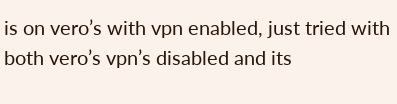is on vero’s with vpn enabled, just tried with both vero’s vpn’s disabled and its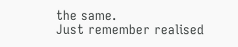the same.
Just remember realised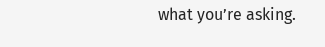what you’re asking.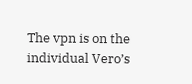The vpn is on the individual Vero’s